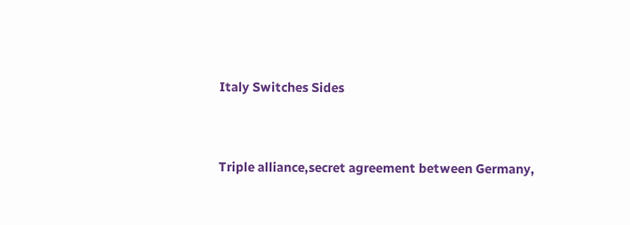Italy Switches Sides


Triple alliance,secret agreement between Germany,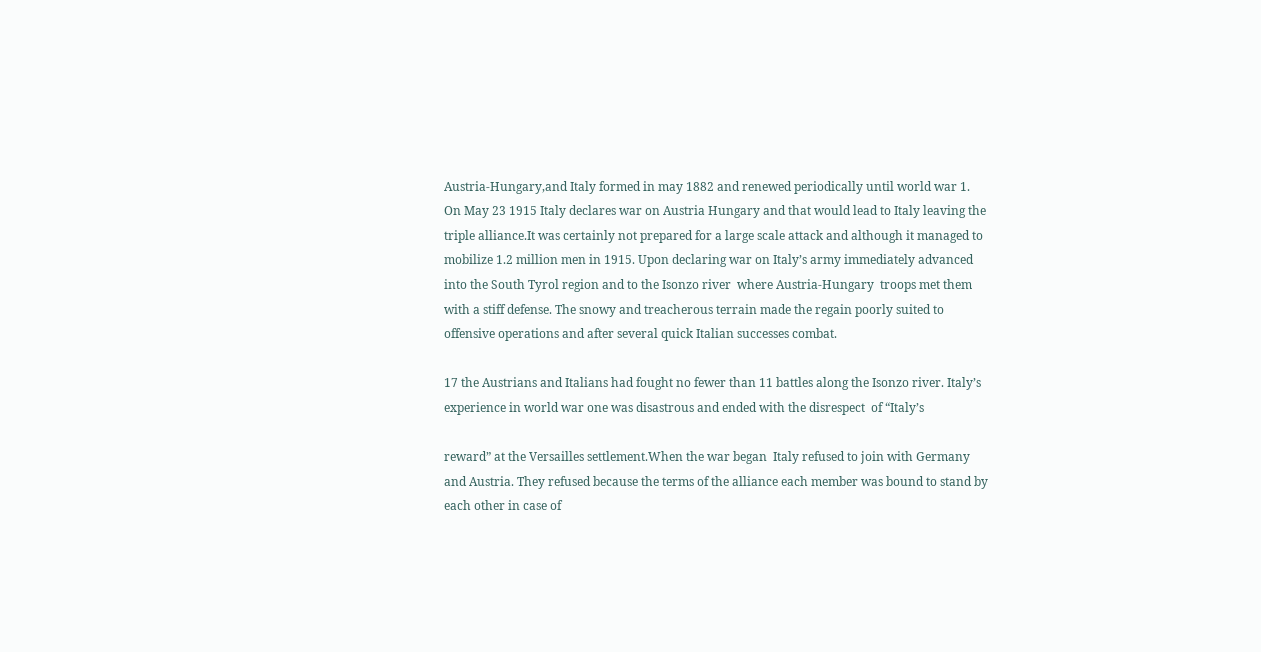Austria-Hungary,and Italy formed in may 1882 and renewed periodically until world war 1. On May 23 1915 Italy declares war on Austria Hungary and that would lead to Italy leaving the triple alliance.It was certainly not prepared for a large scale attack and although it managed to mobilize 1.2 million men in 1915. Upon declaring war on Italy’s army immediately advanced into the South Tyrol region and to the Isonzo river  where Austria-Hungary  troops met them with a stiff defense. The snowy and treacherous terrain made the regain poorly suited to offensive operations and after several quick Italian successes combat.

17 the Austrians and Italians had fought no fewer than 11 battles along the Isonzo river. Italy’s experience in world war one was disastrous and ended with the disrespect  of “Italy’s

reward” at the Versailles settlement.When the war began  Italy refused to join with Germany and Austria. They refused because the terms of the alliance each member was bound to stand by each other in case of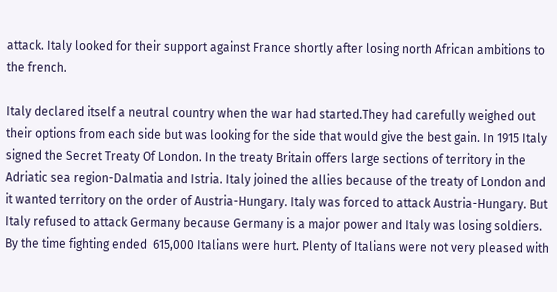attack. Italy looked for their support against France shortly after losing north African ambitions to the french.

Italy declared itself a neutral country when the war had started.They had carefully weighed out their options from each side but was looking for the side that would give the best gain. In 1915 Italy signed the Secret Treaty Of London. In the treaty Britain offers large sections of territory in the Adriatic sea region-Dalmatia and Istria. Italy joined the allies because of the treaty of London and it wanted territory on the order of Austria-Hungary. Italy was forced to attack Austria-Hungary. But Italy refused to attack Germany because Germany is a major power and Italy was losing soldiers. By the time fighting ended  615,000 Italians were hurt. Plenty of Italians were not very pleased with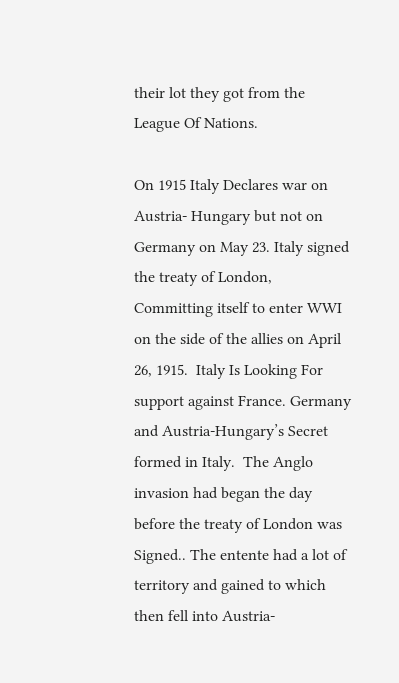their lot they got from the League Of Nations.

On 1915 Italy Declares war on Austria- Hungary but not on Germany on May 23. Italy signed the treaty of London, Committing itself to enter WWI on the side of the allies on April 26, 1915.  Italy Is Looking For support against France. Germany and Austria-Hungary’s Secret formed in Italy.  The Anglo invasion had began the day before the treaty of London was Signed.. The entente had a lot of territory and gained to which then fell into Austria-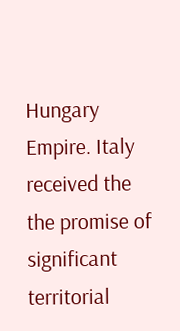Hungary Empire. Italy received the the promise of significant territorial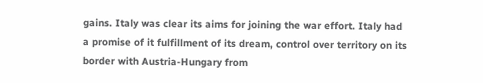gains. Italy was clear its aims for joining the war effort. Italy had a promise of it fulfillment of its dream, control over territory on its border with Austria-Hungary from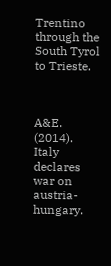Trentino through the South Tyrol to Trieste.



A&E. (2014). Italy declares war on austria-hungary.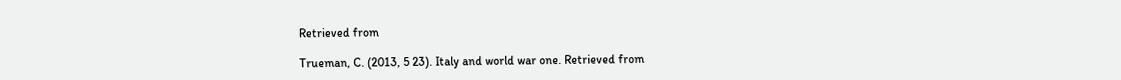Retrieved from

Trueman, C. (2013, 5 23). Italy and world war one. Retrieved from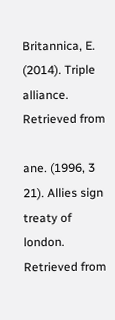Britannica, E. (2014). Triple alliance. Retrieved from

ane. (1996, 3 21). Allies sign treaty of london. Retrieved from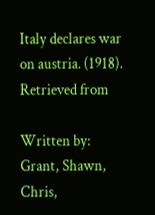Italy declares war on austria. (1918). Retrieved from

Written by: Grant, Shawn, Chris,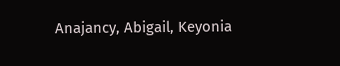Anajancy, Abigail, Keyonia